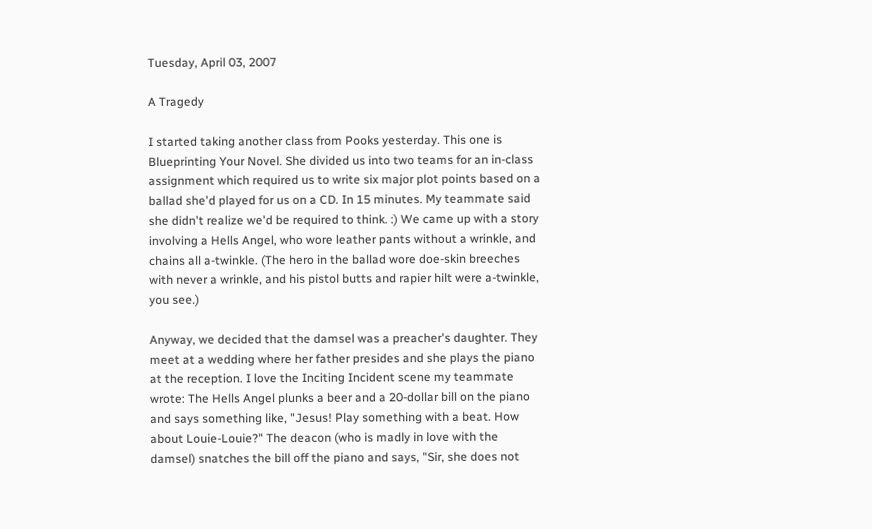Tuesday, April 03, 2007

A Tragedy

I started taking another class from Pooks yesterday. This one is Blueprinting Your Novel. She divided us into two teams for an in-class assignment which required us to write six major plot points based on a ballad she'd played for us on a CD. In 15 minutes. My teammate said she didn't realize we'd be required to think. :) We came up with a story involving a Hells Angel, who wore leather pants without a wrinkle, and chains all a-twinkle. (The hero in the ballad wore doe-skin breeches with never a wrinkle, and his pistol butts and rapier hilt were a-twinkle, you see.)

Anyway, we decided that the damsel was a preacher's daughter. They meet at a wedding where her father presides and she plays the piano at the reception. I love the Inciting Incident scene my teammate wrote: The Hells Angel plunks a beer and a 20-dollar bill on the piano and says something like, "Jesus! Play something with a beat. How about Louie-Louie?" The deacon (who is madly in love with the damsel) snatches the bill off the piano and says, "Sir, she does not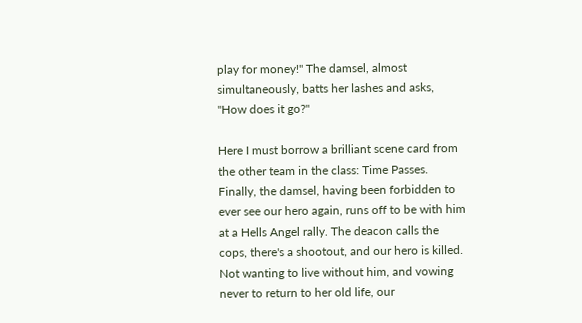play for money!" The damsel, almost simultaneously, batts her lashes and asks, "How does it go?"

Here I must borrow a brilliant scene card from the other team in the class: Time Passes. Finally, the damsel, having been forbidden to ever see our hero again, runs off to be with him at a Hells Angel rally. The deacon calls the cops, there's a shootout, and our hero is killed. Not wanting to live without him, and vowing never to return to her old life, our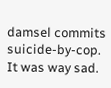damsel commits suicide-by-cop. It was way sad.